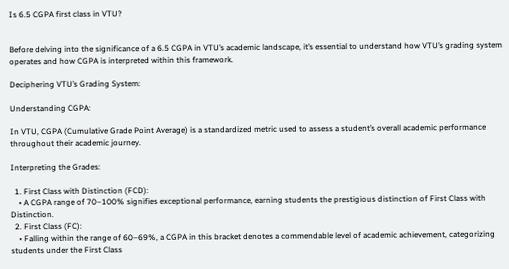Is 6.5 CGPA first class in VTU?


Before delving into the significance of a 6.5 CGPA in VTU’s academic landscape, it’s essential to understand how VTU’s grading system operates and how CGPA is interpreted within this framework.

Deciphering VTU’s Grading System:

Understanding CGPA:

In VTU, CGPA (Cumulative Grade Point Average) is a standardized metric used to assess a student’s overall academic performance throughout their academic journey.

Interpreting the Grades:

  1. First Class with Distinction (FCD):
    • A CGPA range of 70–100% signifies exceptional performance, earning students the prestigious distinction of First Class with Distinction.
  2. First Class (FC):
    • Falling within the range of 60–69%, a CGPA in this bracket denotes a commendable level of academic achievement, categorizing students under the First Class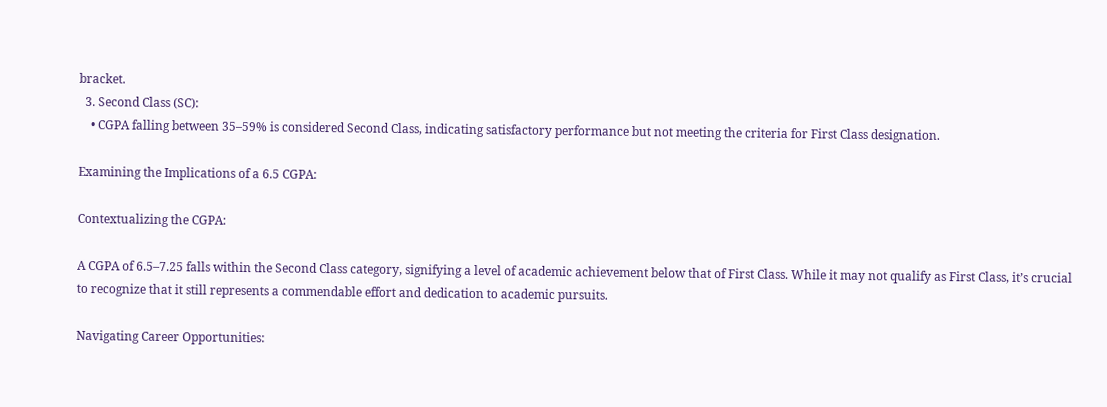bracket.
  3. Second Class (SC):
    • CGPA falling between 35–59% is considered Second Class, indicating satisfactory performance but not meeting the criteria for First Class designation.

Examining the Implications of a 6.5 CGPA:

Contextualizing the CGPA:

A CGPA of 6.5–7.25 falls within the Second Class category, signifying a level of academic achievement below that of First Class. While it may not qualify as First Class, it’s crucial to recognize that it still represents a commendable effort and dedication to academic pursuits.

Navigating Career Opportunities: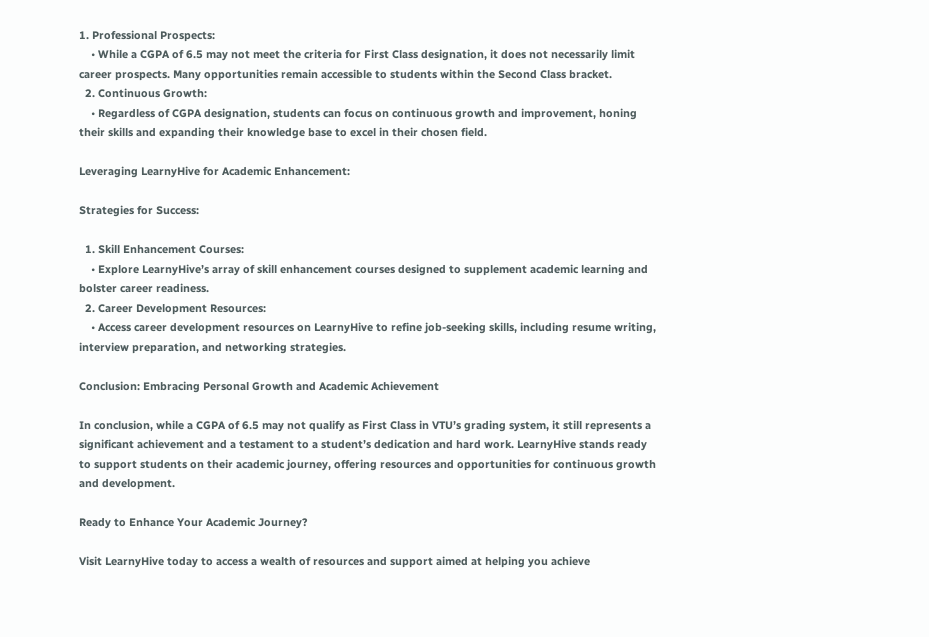1. Professional Prospects:
    • While a CGPA of 6.5 may not meet the criteria for First Class designation, it does not necessarily limit career prospects. Many opportunities remain accessible to students within the Second Class bracket.
  2. Continuous Growth:
    • Regardless of CGPA designation, students can focus on continuous growth and improvement, honing their skills and expanding their knowledge base to excel in their chosen field.

Leveraging LearnyHive for Academic Enhancement:

Strategies for Success:

  1. Skill Enhancement Courses:
    • Explore LearnyHive’s array of skill enhancement courses designed to supplement academic learning and bolster career readiness.
  2. Career Development Resources:
    • Access career development resources on LearnyHive to refine job-seeking skills, including resume writing, interview preparation, and networking strategies.

Conclusion: Embracing Personal Growth and Academic Achievement

In conclusion, while a CGPA of 6.5 may not qualify as First Class in VTU’s grading system, it still represents a significant achievement and a testament to a student’s dedication and hard work. LearnyHive stands ready to support students on their academic journey, offering resources and opportunities for continuous growth and development.

Ready to Enhance Your Academic Journey?

Visit LearnyHive today to access a wealth of resources and support aimed at helping you achieve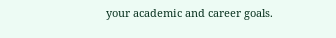your academic and career goals.